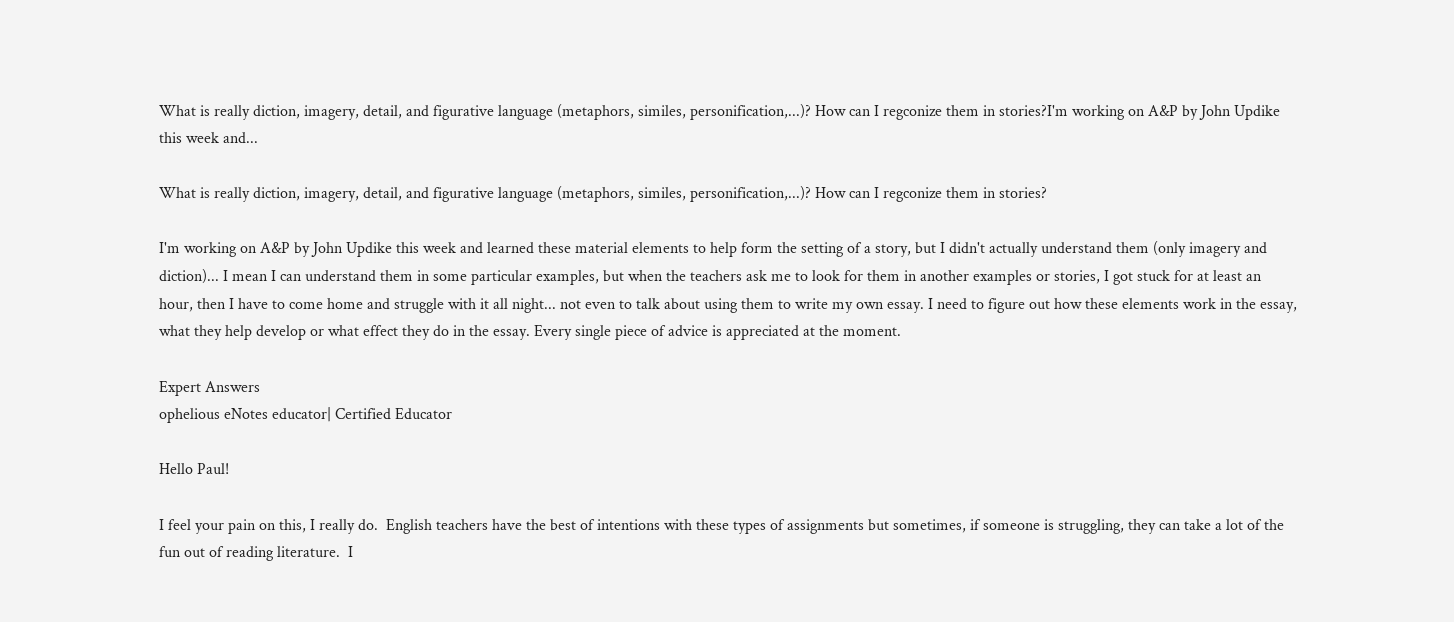What is really diction, imagery, detail, and figurative language (metaphors, similes, personification,...)? How can I regconize them in stories?I'm working on A&P by John Updike this week and...

What is really diction, imagery, detail, and figurative language (metaphors, similes, personification,...)? How can I regconize them in stories?

I'm working on A&P by John Updike this week and learned these material elements to help form the setting of a story, but I didn't actually understand them (only imagery and diction)... I mean I can understand them in some particular examples, but when the teachers ask me to look for them in another examples or stories, I got stuck for at least an hour, then I have to come home and struggle with it all night... not even to talk about using them to write my own essay. I need to figure out how these elements work in the essay, what they help develop or what effect they do in the essay. Every single piece of advice is appreciated at the moment.

Expert Answers
ophelious eNotes educator| Certified Educator

Hello Paul!

I feel your pain on this, I really do.  English teachers have the best of intentions with these types of assignments but sometimes, if someone is struggling, they can take a lot of the fun out of reading literature.  I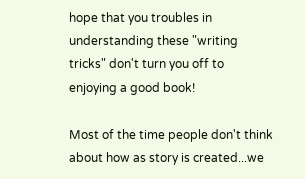hope that you troubles in understanding these "writing tricks" don't turn you off to enjoying a good book!

Most of the time people don't think about how as story is created...we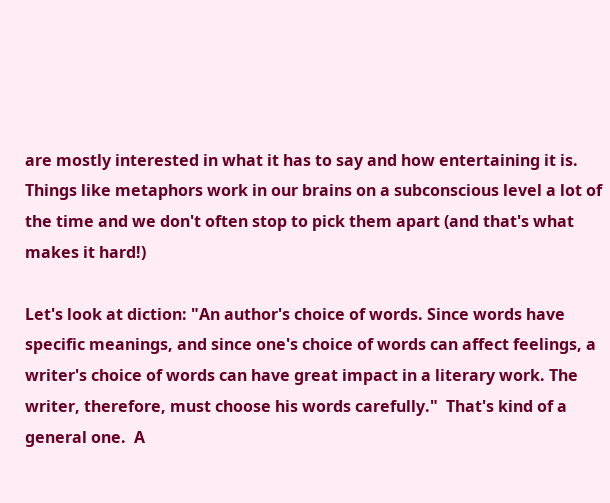are mostly interested in what it has to say and how entertaining it is.  Things like metaphors work in our brains on a subconscious level a lot of the time and we don't often stop to pick them apart (and that's what makes it hard!)

Let's look at diction: "An author's choice of words. Since words have specific meanings, and since one's choice of words can affect feelings, a writer's choice of words can have great impact in a literary work. The writer, therefore, must choose his words carefully."  That's kind of a general one.  A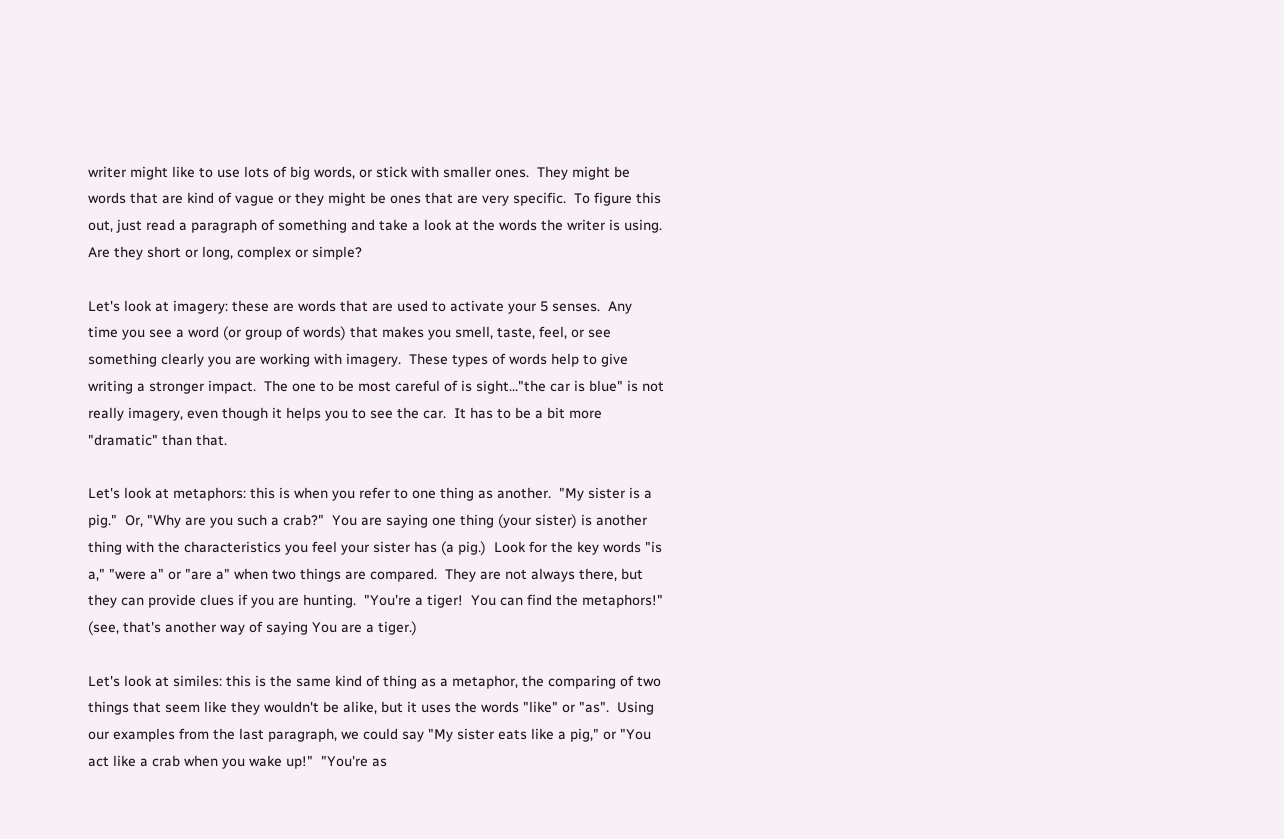writer might like to use lots of big words, or stick with smaller ones.  They might be words that are kind of vague or they might be ones that are very specific.  To figure this out, just read a paragraph of something and take a look at the words the writer is using.  Are they short or long, complex or simple?

Let's look at imagery: these are words that are used to activate your 5 senses.  Any time you see a word (or group of words) that makes you smell, taste, feel, or see something clearly you are working with imagery.  These types of words help to give writing a stronger impact.  The one to be most careful of is sight..."the car is blue" is not really imagery, even though it helps you to see the car.  It has to be a bit more "dramatic" than that.

Let's look at metaphors: this is when you refer to one thing as another.  "My sister is a pig."  Or, "Why are you such a crab?"  You are saying one thing (your sister) is another thing with the characteristics you feel your sister has (a pig.)  Look for the key words "is a," "were a" or "are a" when two things are compared.  They are not always there, but they can provide clues if you are hunting.  "You're a tiger!  You can find the metaphors!" (see, that's another way of saying You are a tiger.)

Let's look at similes: this is the same kind of thing as a metaphor, the comparing of two things that seem like they wouldn't be alike, but it uses the words "like" or "as".  Using our examples from the last paragraph, we could say "My sister eats like a pig," or "You act like a crab when you wake up!"  "You're as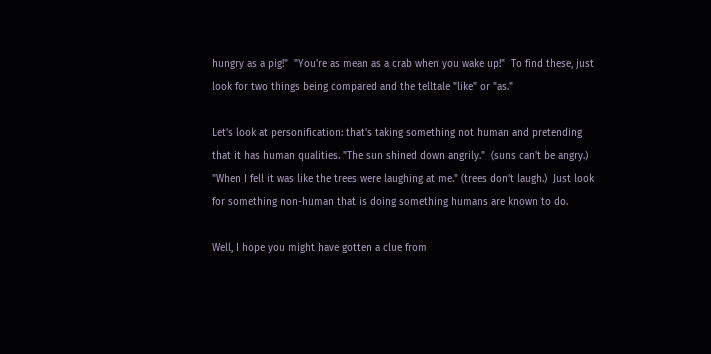hungry as a pig!"  "You're as mean as a crab when you wake up!"  To find these, just look for two things being compared and the telltale "like" or "as."

Let's look at personification: that's taking something not human and pretending that it has human qualities. "The sun shined down angrily."  (suns can't be angry.) "When I fell it was like the trees were laughing at me." (trees don't laugh.)  Just look for something non-human that is doing something humans are known to do.

Well, I hope you might have gotten a clue from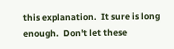this explanation.  It sure is long enough.  Don't let these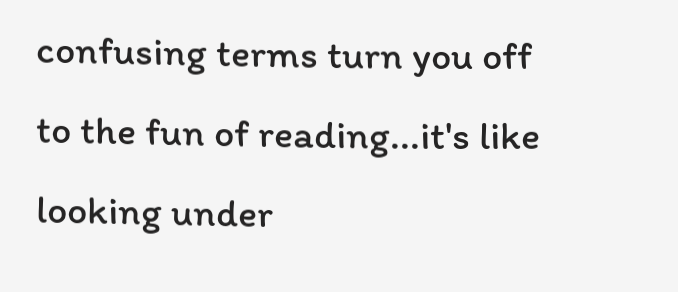confusing terms turn you off to the fun of reading...it's like looking under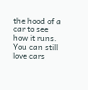the hood of a car to see how it runs.  You can still love cars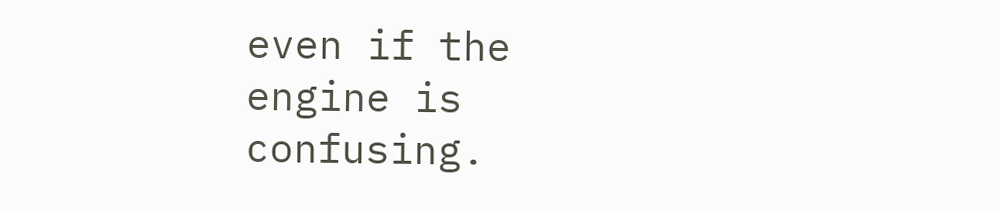even if the engine is confusing.